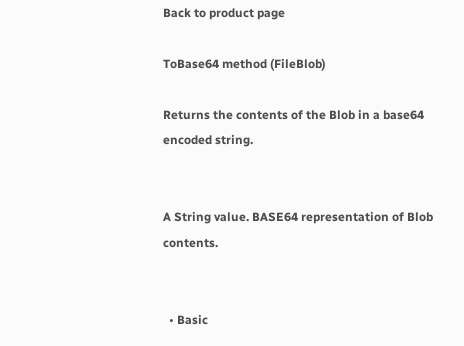Back to product page

ToBase64 method (FileBlob)

Returns the contents of the Blob in a base64 encoded string.


A String value. BASE64 representation of Blob contents.


  • Basic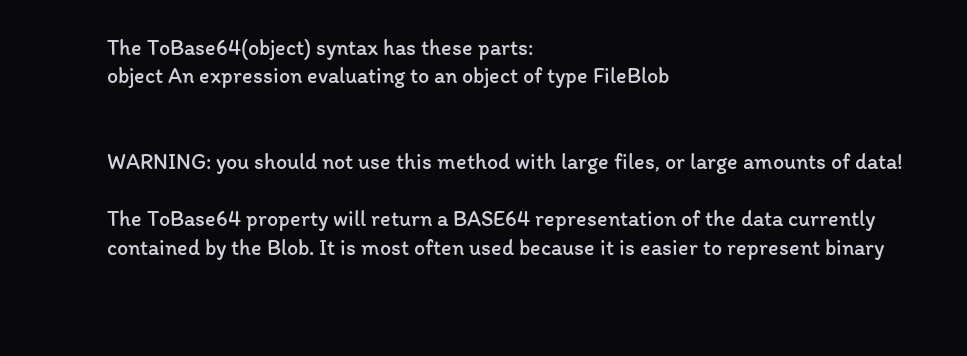The ToBase64(object) syntax has these parts:
object An expression evaluating to an object of type FileBlob


WARNING: you should not use this method with large files, or large amounts of data!

The ToBase64 property will return a BASE64 representation of the data currently contained by the Blob. It is most often used because it is easier to represent binary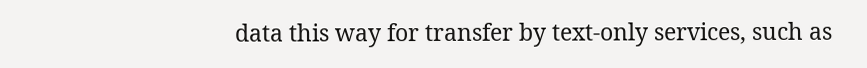data this way for transfer by text-only services, such as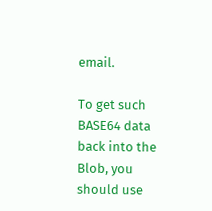email.

To get such BASE64 data back into the Blob, you should use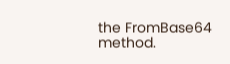the FromBase64 method.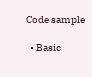Code sample

  • Basic